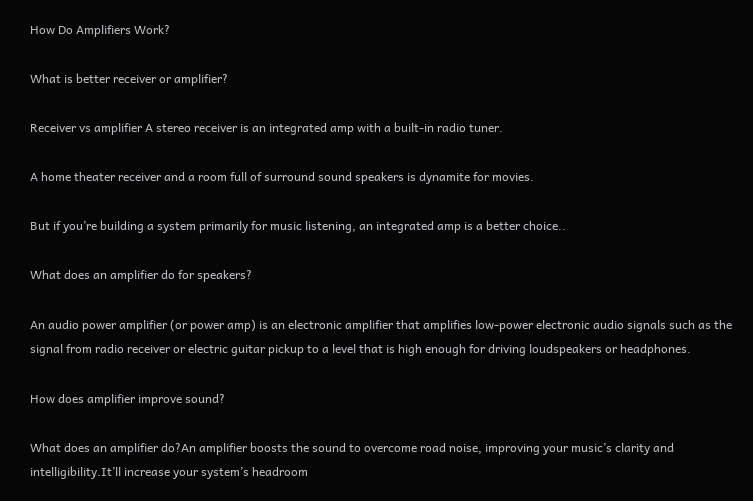How Do Amplifiers Work?

What is better receiver or amplifier?

Receiver vs amplifier A stereo receiver is an integrated amp with a built-in radio tuner.

A home theater receiver and a room full of surround sound speakers is dynamite for movies.

But if you’re building a system primarily for music listening, an integrated amp is a better choice..

What does an amplifier do for speakers?

An audio power amplifier (or power amp) is an electronic amplifier that amplifies low-power electronic audio signals such as the signal from radio receiver or electric guitar pickup to a level that is high enough for driving loudspeakers or headphones.

How does amplifier improve sound?

What does an amplifier do?An amplifier boosts the sound to overcome road noise, improving your music’s clarity and intelligibility.It’ll increase your system’s headroom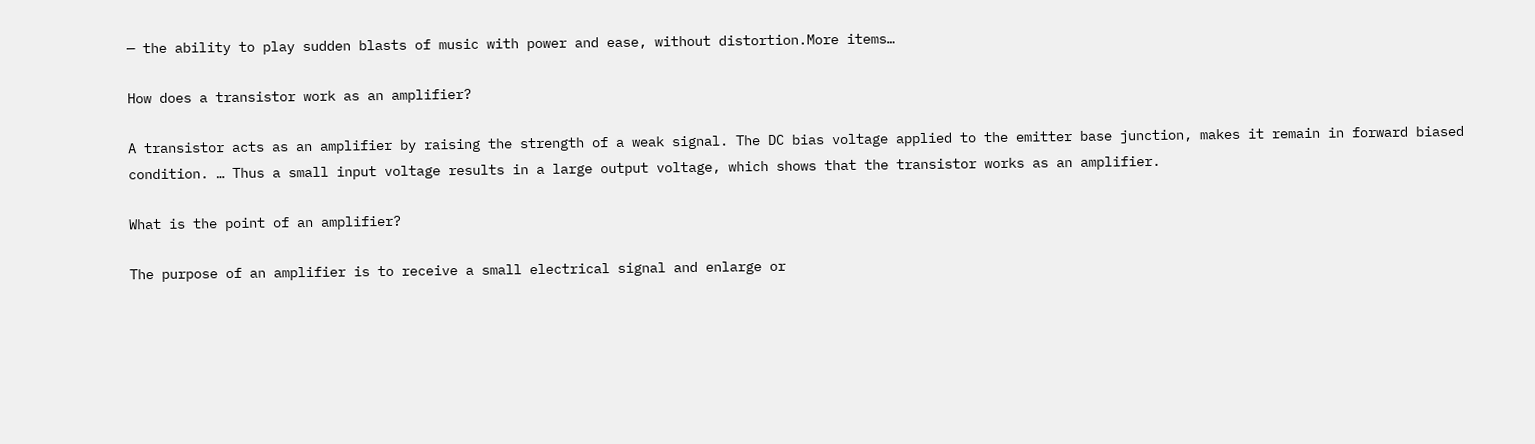— the ability to play sudden blasts of music with power and ease, without distortion.More items…

How does a transistor work as an amplifier?

A transistor acts as an amplifier by raising the strength of a weak signal. The DC bias voltage applied to the emitter base junction, makes it remain in forward biased condition. … Thus a small input voltage results in a large output voltage, which shows that the transistor works as an amplifier.

What is the point of an amplifier?

The purpose of an amplifier is to receive a small electrical signal and enlarge or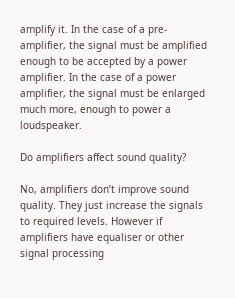amplify it. In the case of a pre-amplifier, the signal must be amplified enough to be accepted by a power amplifier. In the case of a power amplifier, the signal must be enlarged much more, enough to power a loudspeaker.

Do amplifiers affect sound quality?

No, amplifiers don’t improve sound quality. They just increase the signals to required levels. However if amplifiers have equaliser or other signal processing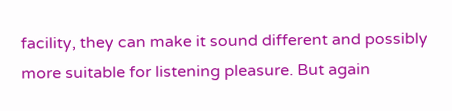facility, they can make it sound different and possibly more suitable for listening pleasure. But again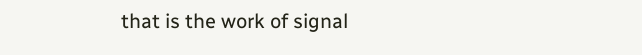that is the work of signal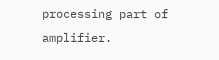processing part of amplifier.